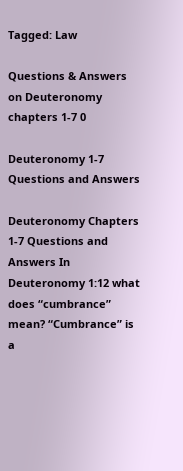Tagged: Law

Questions & Answers on Deuteronomy chapters 1-7 0

Deuteronomy 1-7 Questions and Answers

Deuteronomy Chapters 1-7 Questions and Answers In Deuteronomy 1:12 what does “cumbrance” mean? “Cumbrance” is a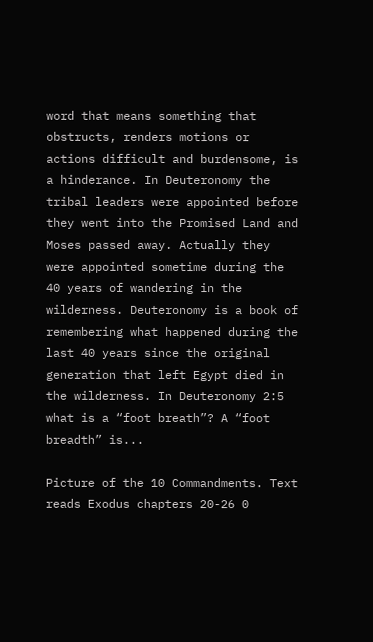word that means something that obstructs, renders motions or actions difficult and burdensome, is a hinderance. In Deuteronomy the tribal leaders were appointed before they went into the Promised Land and Moses passed away. Actually they were appointed sometime during the 40 years of wandering in the wilderness. Deuteronomy is a book of remembering what happened during the last 40 years since the original generation that left Egypt died in the wilderness. In Deuteronomy 2:5 what is a “foot breath”? A “foot breadth” is...

Picture of the 10 Commandments. Text reads Exodus chapters 20-26 0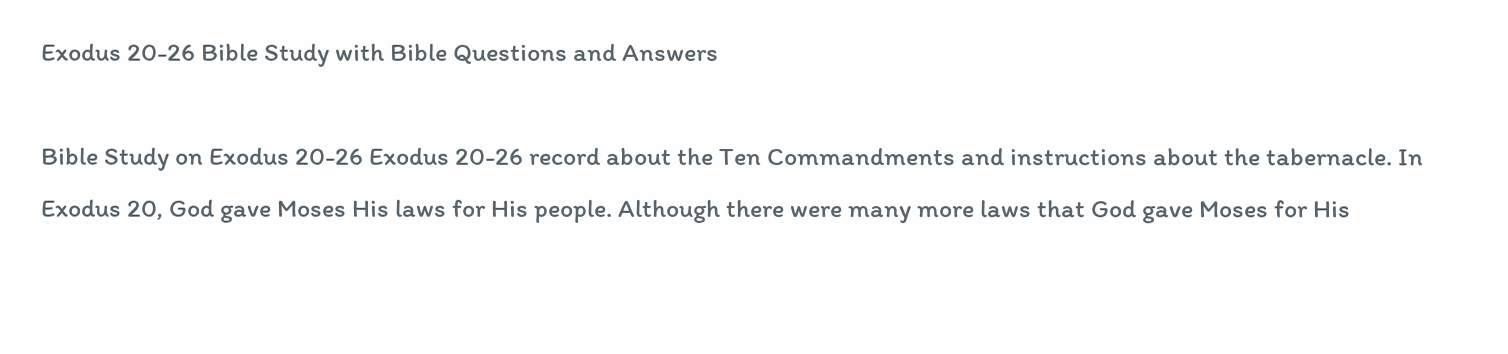Exodus 20-26 Bible Study with Bible Questions and Answers

Bible Study on Exodus 20-26 Exodus 20-26 record about the Ten Commandments and instructions about the tabernacle. In Exodus 20, God gave Moses His laws for His people. Although there were many more laws that God gave Moses for His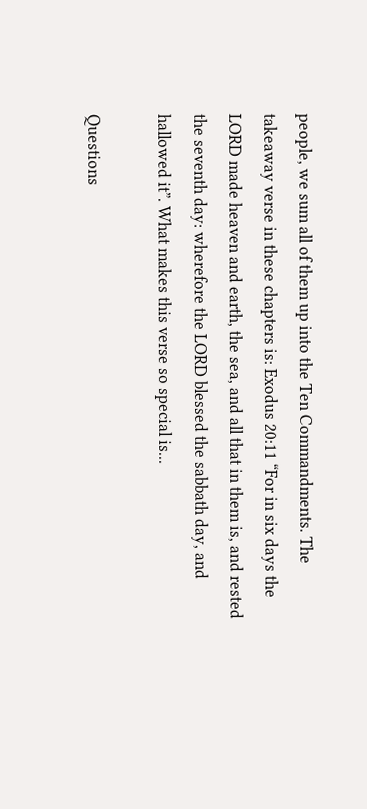people, we sum all of them up into the Ten Commandments. The takeaway verse in these chapters is: Exodus 20:11 “For in six days the LORD made heaven and earth, the sea, and all that in them is, and rested the seventh day: wherefore the LORD blessed the sabbath day, and hallowed it”. What makes this verse so special is...

Questions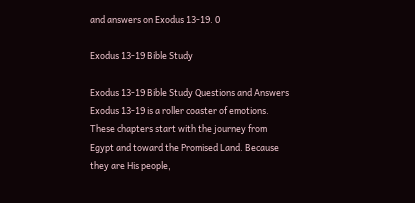and answers on Exodus 13-19. 0

Exodus 13-19 Bible Study

Exodus 13-19 Bible Study Questions and Answers Exodus 13-19 is a roller coaster of emotions. These chapters start with the journey from Egypt and toward the Promised Land. Because they are His people,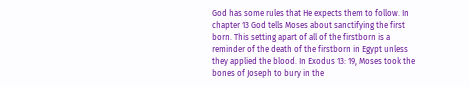God has some rules that He expects them to follow. In chapter 13 God tells Moses about sanctifying the first born. This setting apart of all of the firstborn is a reminder of the death of the firstborn in Egypt unless they applied the blood. In Exodus 13: 19, Moses took the bones of Joseph to bury in the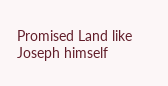Promised Land like Joseph himself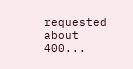requested about 400...